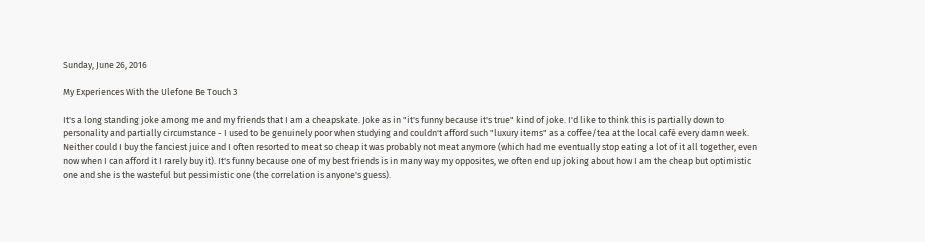Sunday, June 26, 2016

My Experiences With the Ulefone Be Touch 3

It's a long standing joke among me and my friends that I am a cheapskate. Joke as in "it's funny because it's true" kind of joke. I'd like to think this is partially down to personality and partially circumstance - I used to be genuinely poor when studying and couldn't afford such "luxury items" as a coffee/tea at the local café every damn week. Neither could I buy the fanciest juice and I often resorted to meat so cheap it was probably not meat anymore (which had me eventually stop eating a lot of it all together, even now when I can afford it I rarely buy it). It's funny because one of my best friends is in many way my opposites, we often end up joking about how I am the cheap but optimistic one and she is the wasteful but pessimistic one (the correlation is anyone's guess).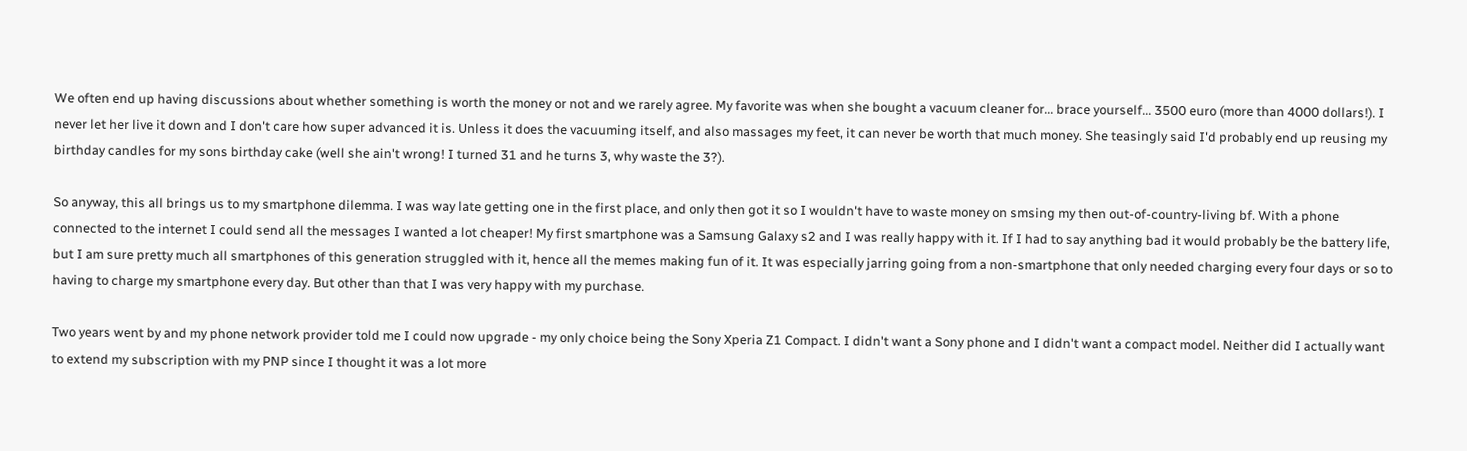We often end up having discussions about whether something is worth the money or not and we rarely agree. My favorite was when she bought a vacuum cleaner for... brace yourself... 3500 euro (more than 4000 dollars!). I never let her live it down and I don't care how super advanced it is. Unless it does the vacuuming itself, and also massages my feet, it can never be worth that much money. She teasingly said I'd probably end up reusing my birthday candles for my sons birthday cake (well she ain't wrong! I turned 31 and he turns 3, why waste the 3?).

So anyway, this all brings us to my smartphone dilemma. I was way late getting one in the first place, and only then got it so I wouldn't have to waste money on smsing my then out-of-country-living bf. With a phone connected to the internet I could send all the messages I wanted a lot cheaper! My first smartphone was a Samsung Galaxy s2 and I was really happy with it. If I had to say anything bad it would probably be the battery life, but I am sure pretty much all smartphones of this generation struggled with it, hence all the memes making fun of it. It was especially jarring going from a non-smartphone that only needed charging every four days or so to having to charge my smartphone every day. But other than that I was very happy with my purchase.

Two years went by and my phone network provider told me I could now upgrade - my only choice being the Sony Xperia Z1 Compact. I didn't want a Sony phone and I didn't want a compact model. Neither did I actually want to extend my subscription with my PNP since I thought it was a lot more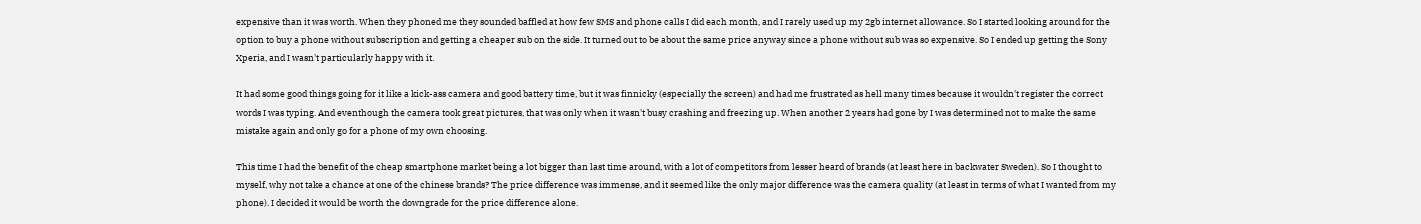expensive than it was worth. When they phoned me they sounded baffled at how few SMS and phone calls I did each month, and I rarely used up my 2gb internet allowance. So I started looking around for the option to buy a phone without subscription and getting a cheaper sub on the side. It turned out to be about the same price anyway since a phone without sub was so expensive. So I ended up getting the Sony Xperia, and I wasn't particularly happy with it.

It had some good things going for it like a kick-ass camera and good battery time, but it was finnicky (especially the screen) and had me frustrated as hell many times because it wouldn't register the correct words I was typing. And eventhough the camera took great pictures, that was only when it wasn't busy crashing and freezing up. When another 2 years had gone by I was determined not to make the same mistake again and only go for a phone of my own choosing.

This time I had the benefit of the cheap smartphone market being a lot bigger than last time around, with a lot of competitors from lesser heard of brands (at least here in backwater Sweden). So I thought to myself, why not take a chance at one of the chinese brands? The price difference was immense, and it seemed like the only major difference was the camera quality (at least in terms of what I wanted from my phone). I decided it would be worth the downgrade for the price difference alone.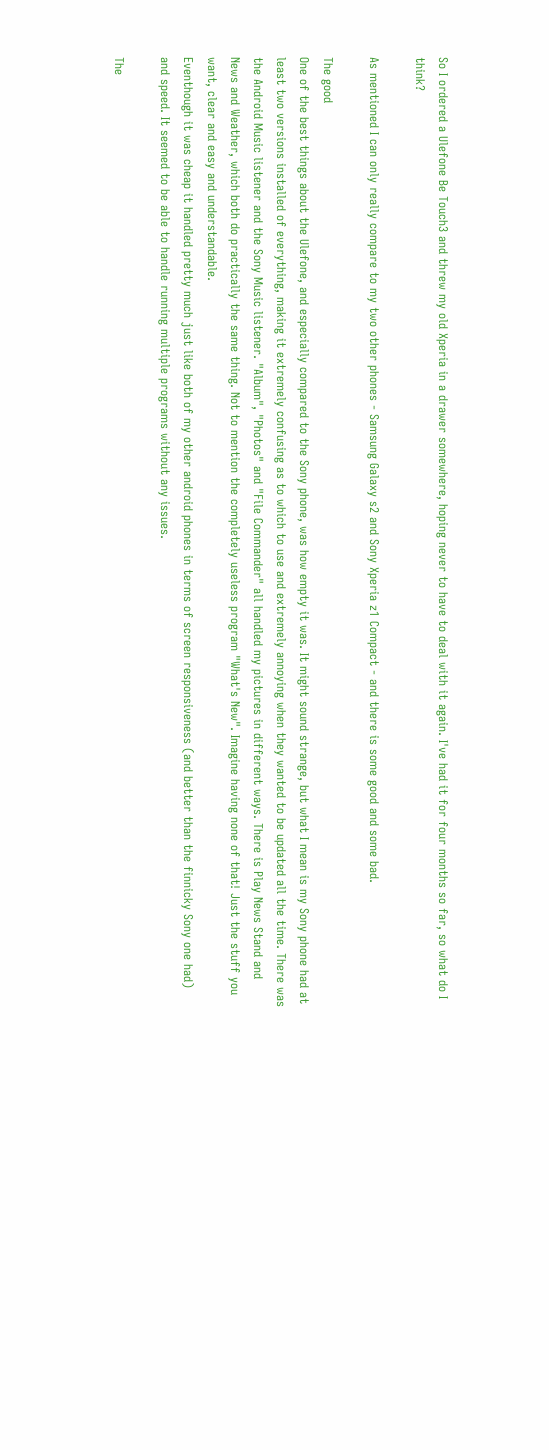So I ordered a Ulefone Be Touch3 and threw my old Xperia in a drawer somewhere, hoping never to have to deal with it again. I've had it for four months so far, so what do I think?

As mentioned I can only really compare to my two other phones - Samsung Galaxy s2 and Sony Xperia z1 Compact - and there is some good and some bad.

The good
One of the best things about the Ulefone, and especially compared to the Sony phone, was how empty it was. It might sound strange, but what I mean is my Sony phone had at least two versions installed of everything, making it extremely confusing as to which to use and extremely annoying when they wanted to be updated all the time. There was the Android Music listener and the Sony Music listener. "Album", "Photos" and "File Commander" all handled my pictures in different ways. There is Play News Stand and News and Weather, which both do practically the same thing. Not to mention the completely useless program "What's New". Imagine having none of that! Just the stuff you want, clear and easy and understandable.
Eventhough it was cheap it handled pretty much just like both of my other android phones in terms of screen responsiveness (and better than the finnicky Sony one had) and speed. It seemed to be able to handle running multiple programs without any issues.

The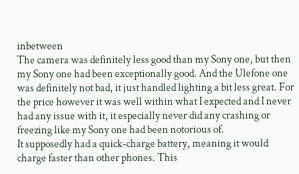inbetween
The camera was definitely less good than my Sony one, but then my Sony one had been exceptionally good. And the Ulefone one was definitely not bad, it just handled lighting a bit less great. For the price however it was well within what I expected and I never had any issue with it, it especially never did any crashing or freezing like my Sony one had been notorious of.
It supposedly had a quick-charge battery, meaning it would charge faster than other phones. This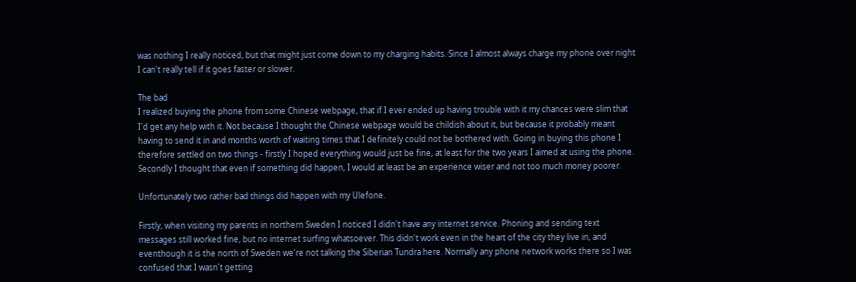was nothing I really noticed, but that might just come down to my charging habits. Since I almost always charge my phone over night I can't really tell if it goes faster or slower.

The bad
I realized buying the phone from some Chinese webpage, that if I ever ended up having trouble with it my chances were slim that I'd get any help with it. Not because I thought the Chinese webpage would be childish about it, but because it probably meant having to send it in and months worth of waiting times that I definitely could not be bothered with. Going in buying this phone I therefore settled on two things - firstly I hoped everything would just be fine, at least for the two years I aimed at using the phone. Secondly I thought that even if something did happen, I would at least be an experience wiser and not too much money poorer.

Unfortunately two rather bad things did happen with my Ulefone.

Firstly, when visiting my parents in northern Sweden I noticed I didn't have any internet service. Phoning and sending text messages still worked fine, but no internet surfing whatsoever. This didn't work even in the heart of the city they live in, and eventhough it is the north of Sweden we're not talking the Siberian Tundra here. Normally any phone network works there so I was confused that I wasn't getting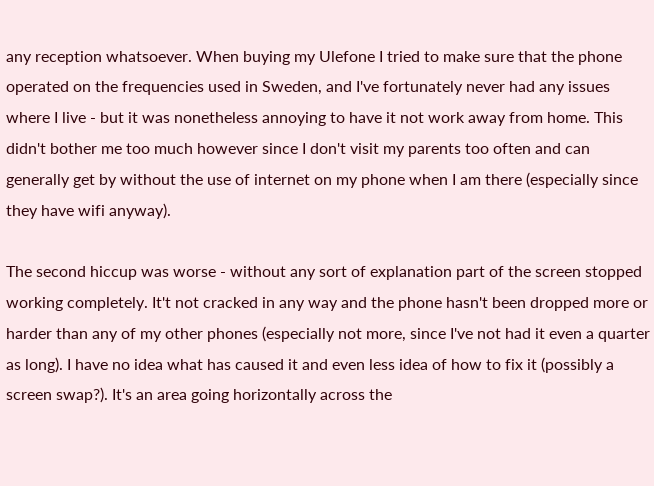any reception whatsoever. When buying my Ulefone I tried to make sure that the phone operated on the frequencies used in Sweden, and I've fortunately never had any issues where I live - but it was nonetheless annoying to have it not work away from home. This didn't bother me too much however since I don't visit my parents too often and can generally get by without the use of internet on my phone when I am there (especially since they have wifi anyway).

The second hiccup was worse - without any sort of explanation part of the screen stopped working completely. It't not cracked in any way and the phone hasn't been dropped more or harder than any of my other phones (especially not more, since I've not had it even a quarter as long). I have no idea what has caused it and even less idea of how to fix it (possibly a screen swap?). It's an area going horizontally across the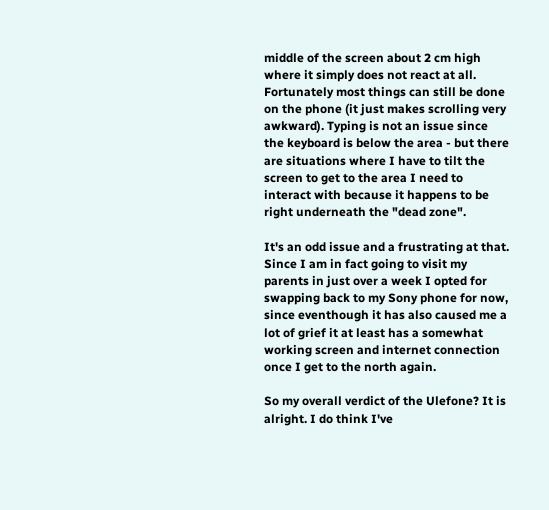middle of the screen about 2 cm high where it simply does not react at all. Fortunately most things can still be done on the phone (it just makes scrolling very awkward). Typing is not an issue since the keyboard is below the area - but there are situations where I have to tilt the screen to get to the area I need to interact with because it happens to be right underneath the "dead zone".

It's an odd issue and a frustrating at that. Since I am in fact going to visit my parents in just over a week I opted for swapping back to my Sony phone for now, since eventhough it has also caused me a lot of grief it at least has a somewhat working screen and internet connection once I get to the north again.

So my overall verdict of the Ulefone? It is alright. I do think I've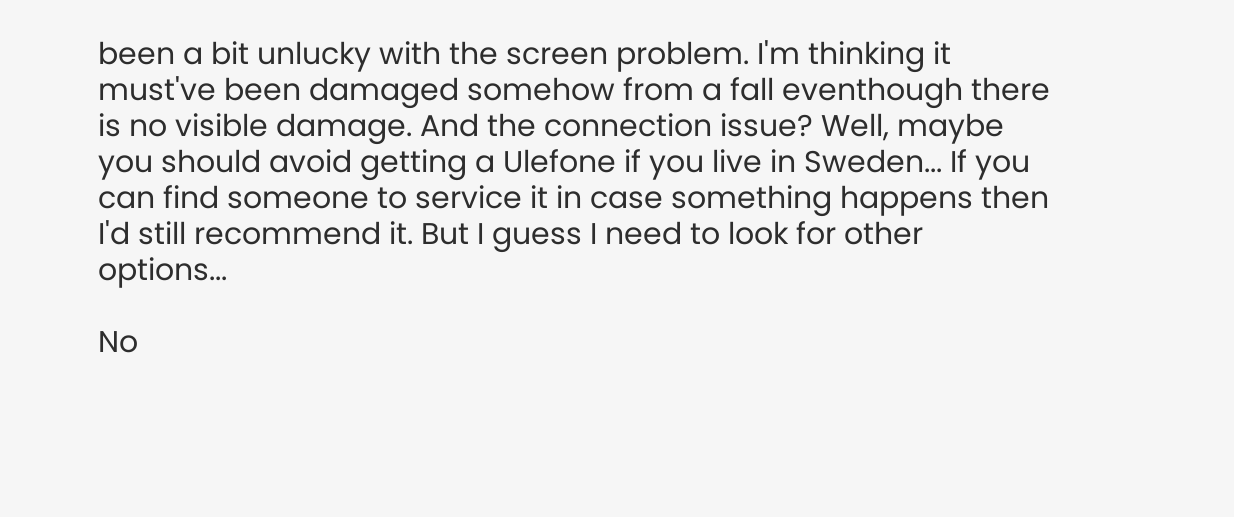been a bit unlucky with the screen problem. I'm thinking it must've been damaged somehow from a fall eventhough there is no visible damage. And the connection issue? Well, maybe you should avoid getting a Ulefone if you live in Sweden... If you can find someone to service it in case something happens then I'd still recommend it. But I guess I need to look for other options...

No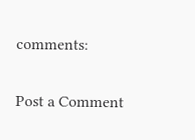comments:

Post a Comment